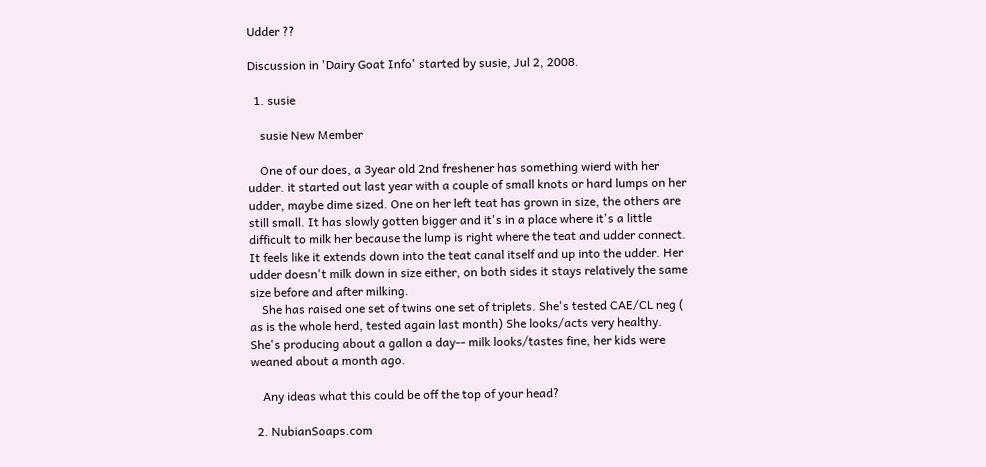Udder ??

Discussion in 'Dairy Goat Info' started by susie, Jul 2, 2008.

  1. susie

    susie New Member

    One of our does, a 3year old 2nd freshener has something wierd with her udder. it started out last year with a couple of small knots or hard lumps on her udder, maybe dime sized. One on her left teat has grown in size, the others are still small. It has slowly gotten bigger and it's in a place where it's a little difficult to milk her because the lump is right where the teat and udder connect. It feels like it extends down into the teat canal itself and up into the udder. Her udder doesn't milk down in size either, on both sides it stays relatively the same size before and after milking.
    She has raised one set of twins one set of triplets. She's tested CAE/CL neg ( as is the whole herd, tested again last month) She looks/acts very healthy. She's producing about a gallon a day-- milk looks/tastes fine, her kids were weaned about a month ago.

    Any ideas what this could be off the top of your head?

  2. NubianSoaps.com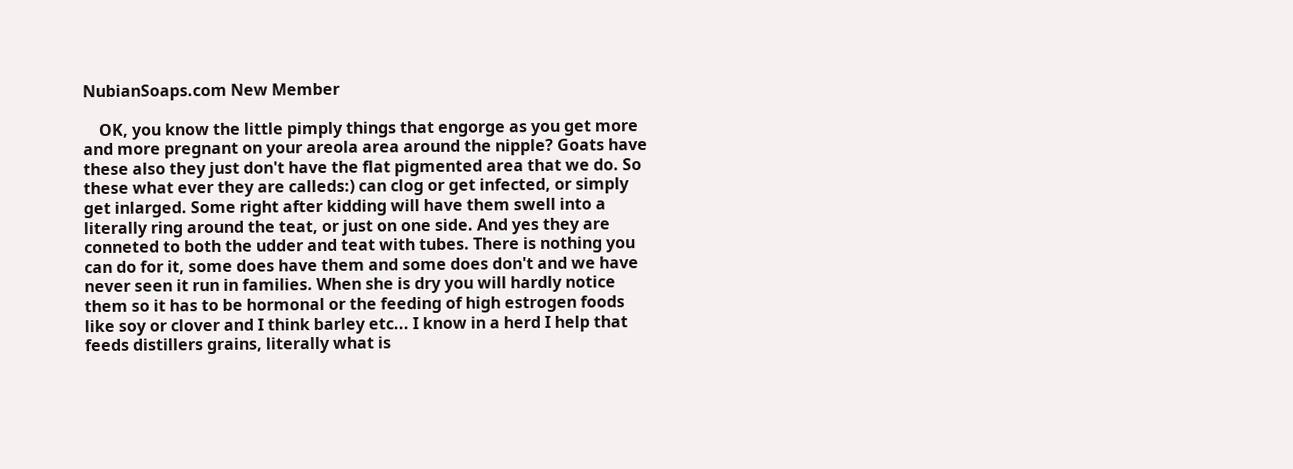NubianSoaps.com New Member

    OK, you know the little pimply things that engorge as you get more and more pregnant on your areola area around the nipple? Goats have these also they just don't have the flat pigmented area that we do. So these what ever they are calleds:) can clog or get infected, or simply get inlarged. Some right after kidding will have them swell into a literally ring around the teat, or just on one side. And yes they are conneted to both the udder and teat with tubes. There is nothing you can do for it, some does have them and some does don't and we have never seen it run in families. When she is dry you will hardly notice them so it has to be hormonal or the feeding of high estrogen foods like soy or clover and I think barley etc... I know in a herd I help that feeds distillers grains, literally what is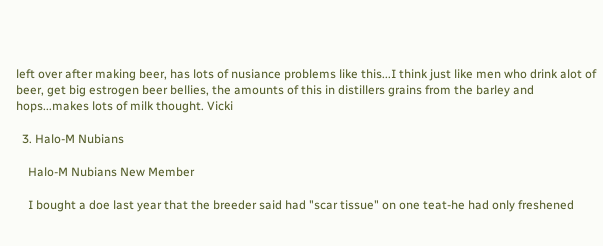left over after making beer, has lots of nusiance problems like this...I think just like men who drink alot of beer, get big estrogen beer bellies, the amounts of this in distillers grains from the barley and hops...makes lots of milk thought. Vicki

  3. Halo-M Nubians

    Halo-M Nubians New Member

    I bought a doe last year that the breeder said had "scar tissue" on one teat-he had only freshened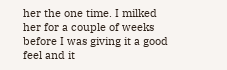her the one time. I milked her for a couple of weeks before I was giving it a good feel and it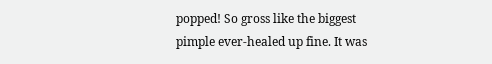popped! So gross like the biggest pimple ever-healed up fine. It was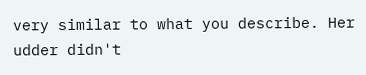very similar to what you describe. Her udder didn't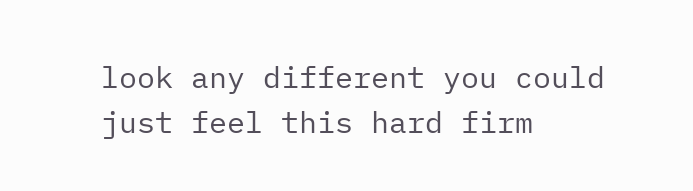look any different you could just feel this hard firm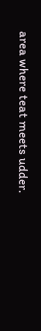area where teat meets udder.